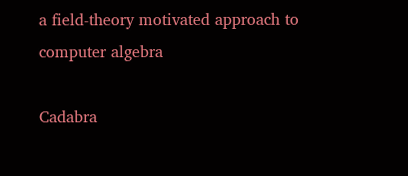a field-theory motivated approach to computer algebra

Cadabra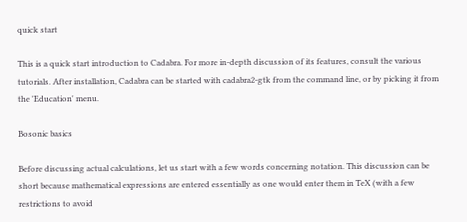quick start

This is a quick start introduction to Cadabra. For more in-depth discussion of its features, consult the various tutorials. After installation, Cadabra can be started with cadabra2-gtk from the command line, or by picking it from the 'Education' menu.

Bosonic basics

Before discussing actual calculations, let us start with a few words concerning notation. This discussion can be short because mathematical expressions are entered essentially as one would enter them in TeX (with a few restrictions to avoid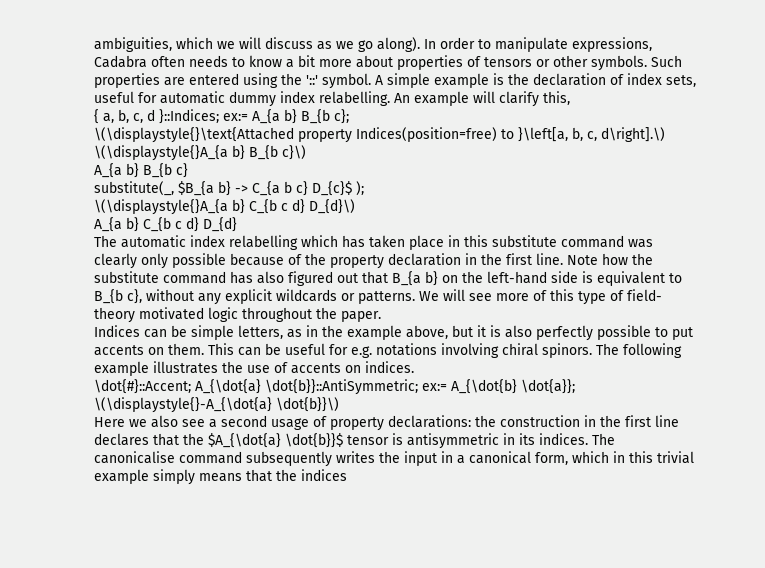ambiguities, which we will discuss as we go along). In order to manipulate expressions, Cadabra often needs to know a bit more about properties of tensors or other symbols. Such properties are entered using the '::' symbol. A simple example is the declaration of index sets, useful for automatic dummy index relabelling. An example will clarify this,
{ a, b, c, d }::Indices; ex:= A_{a b} B_{b c};
\(\displaystyle{}\text{Attached property Indices(position=free) to }\left[a, b, c, d\right].\)
\(\displaystyle{}A_{a b} B_{b c}\)
A_{a b} B_{b c}
substitute(_, $B_{a b} -> C_{a b c} D_{c}$ );
\(\displaystyle{}A_{a b} C_{b c d} D_{d}\)
A_{a b} C_{b c d} D_{d}
The automatic index relabelling which has taken place in this substitute command was clearly only possible because of the property declaration in the first line. Note how the substitute command has also figured out that B_{a b} on the left-hand side is equivalent to B_{b c}, without any explicit wildcards or patterns. We will see more of this type of field-theory motivated logic throughout the paper.
Indices can be simple letters, as in the example above, but it is also perfectly possible to put accents on them. This can be useful for e.g. notations involving chiral spinors. The following example illustrates the use of accents on indices.
\dot{#}::Accent; A_{\dot{a} \dot{b}}::AntiSymmetric; ex:= A_{\dot{b} \dot{a}};
\(\displaystyle{}-A_{\dot{a} \dot{b}}\)
Here we also see a second usage of property declarations: the construction in the first line declares that the $A_{\dot{a} \dot{b}}$ tensor is antisymmetric in its indices. The canonicalise command subsequently writes the input in a canonical form, which in this trivial example simply means that the indices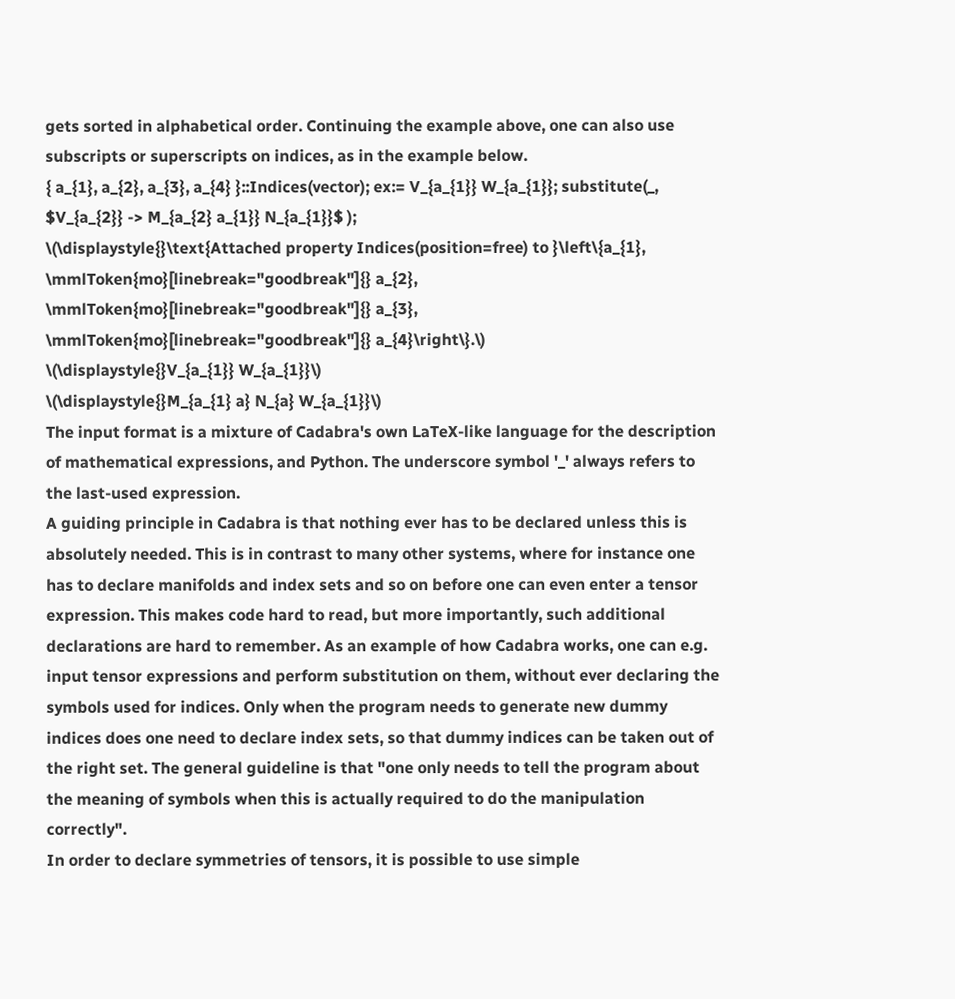gets sorted in alphabetical order. Continuing the example above, one can also use subscripts or superscripts on indices, as in the example below.
{ a_{1}, a_{2}, a_{3}, a_{4} }::Indices(vector); ex:= V_{a_{1}} W_{a_{1}}; substitute(_, $V_{a_{2}} -> M_{a_{2} a_{1}} N_{a_{1}}$ );
\(\displaystyle{}\text{Attached property Indices(position=free) to }\left\{a_{1}, \mmlToken{mo}[linebreak="goodbreak"]{} a_{2}, \mmlToken{mo}[linebreak="goodbreak"]{} a_{3}, \mmlToken{mo}[linebreak="goodbreak"]{} a_{4}\right\}.\)
\(\displaystyle{}V_{a_{1}} W_{a_{1}}\)
\(\displaystyle{}M_{a_{1} a} N_{a} W_{a_{1}}\)
The input format is a mixture of Cadabra's own LaTeX-like language for the description of mathematical expressions, and Python. The underscore symbol '_' always refers to the last-used expression.
A guiding principle in Cadabra is that nothing ever has to be declared unless this is absolutely needed. This is in contrast to many other systems, where for instance one has to declare manifolds and index sets and so on before one can even enter a tensor expression. This makes code hard to read, but more importantly, such additional declarations are hard to remember. As an example of how Cadabra works, one can e.g. input tensor expressions and perform substitution on them, without ever declaring the symbols used for indices. Only when the program needs to generate new dummy indices does one need to declare index sets, so that dummy indices can be taken out of the right set. The general guideline is that "one only needs to tell the program about the meaning of symbols when this is actually required to do the manipulation correctly".
In order to declare symmetries of tensors, it is possible to use simple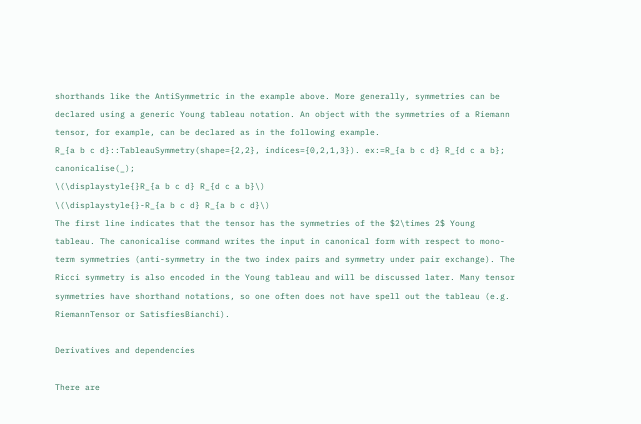shorthands like the AntiSymmetric in the example above. More generally, symmetries can be declared using a generic Young tableau notation. An object with the symmetries of a Riemann tensor, for example, can be declared as in the following example.
R_{a b c d}::TableauSymmetry(shape={2,2}, indices={0,2,1,3}). ex:=R_{a b c d} R_{d c a b}; canonicalise(_);
\(\displaystyle{}R_{a b c d} R_{d c a b}\)
\(\displaystyle{}-R_{a b c d} R_{a b c d}\)
The first line indicates that the tensor has the symmetries of the $2\times 2$ Young tableau. The canonicalise command writes the input in canonical form with respect to mono-term symmetries (anti-symmetry in the two index pairs and symmetry under pair exchange). The Ricci symmetry is also encoded in the Young tableau and will be discussed later. Many tensor symmetries have shorthand notations, so one often does not have spell out the tableau (e.g. RiemannTensor or SatisfiesBianchi).

Derivatives and dependencies

There are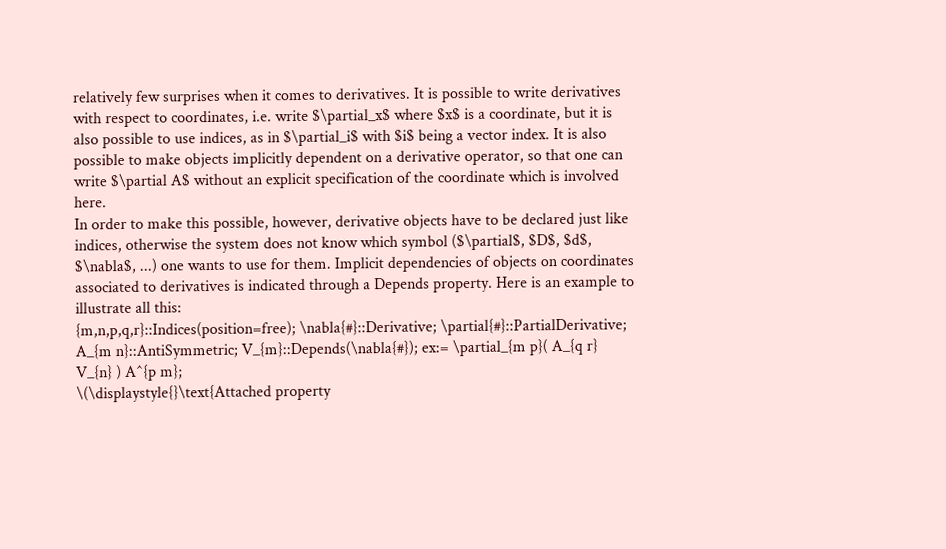relatively few surprises when it comes to derivatives. It is possible to write derivatives with respect to coordinates, i.e. write $\partial_x$ where $x$ is a coordinate, but it is also possible to use indices, as in $\partial_i$ with $i$ being a vector index. It is also possible to make objects implicitly dependent on a derivative operator, so that one can write $\partial A$ without an explicit specification of the coordinate which is involved here.
In order to make this possible, however, derivative objects have to be declared just like indices, otherwise the system does not know which symbol ($\partial$, $D$, $d$, $\nabla$, ...) one wants to use for them. Implicit dependencies of objects on coordinates associated to derivatives is indicated through a Depends property. Here is an example to illustrate all this:
{m,n,p,q,r}::Indices(position=free); \nabla{#}::Derivative; \partial{#}::PartialDerivative; A_{m n}::AntiSymmetric; V_{m}::Depends(\nabla{#}); ex:= \partial_{m p}( A_{q r} V_{n} ) A^{p m};
\(\displaystyle{}\text{Attached property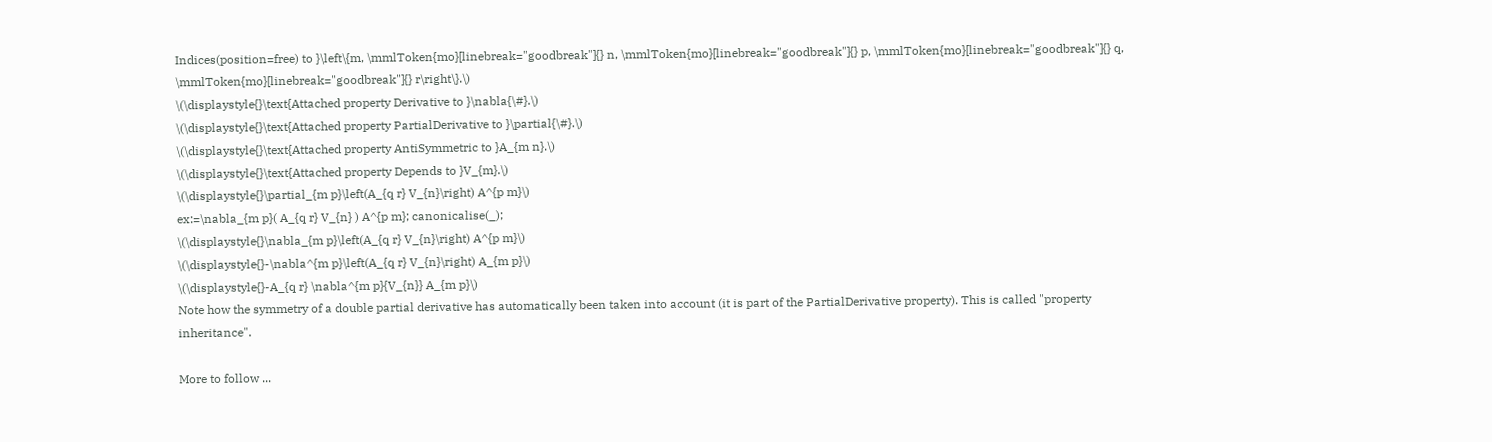Indices(position=free) to }\left\{m, \mmlToken{mo}[linebreak="goodbreak"]{} n, \mmlToken{mo}[linebreak="goodbreak"]{} p, \mmlToken{mo}[linebreak="goodbreak"]{} q, \mmlToken{mo}[linebreak="goodbreak"]{} r\right\}.\)
\(\displaystyle{}\text{Attached property Derivative to }\nabla{\#}.\)
\(\displaystyle{}\text{Attached property PartialDerivative to }\partial{\#}.\)
\(\displaystyle{}\text{Attached property AntiSymmetric to }A_{m n}.\)
\(\displaystyle{}\text{Attached property Depends to }V_{m}.\)
\(\displaystyle{}\partial_{m p}\left(A_{q r} V_{n}\right) A^{p m}\)
ex:=\nabla_{m p}( A_{q r} V_{n} ) A^{p m}; canonicalise(_);
\(\displaystyle{}\nabla_{m p}\left(A_{q r} V_{n}\right) A^{p m}\)
\(\displaystyle{}-\nabla^{m p}\left(A_{q r} V_{n}\right) A_{m p}\)
\(\displaystyle{}-A_{q r} \nabla^{m p}{V_{n}} A_{m p}\)
Note how the symmetry of a double partial derivative has automatically been taken into account (it is part of the PartialDerivative property). This is called "property inheritance".

More to follow ...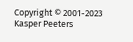Copyright © 2001-2023 Kasper Peeters